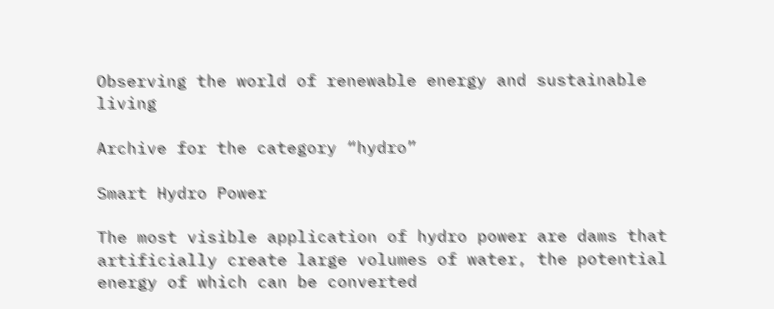Observing the world of renewable energy and sustainable living

Archive for the category “hydro”

Smart Hydro Power

The most visible application of hydro power are dams that artificially create large volumes of water, the potential energy of which can be converted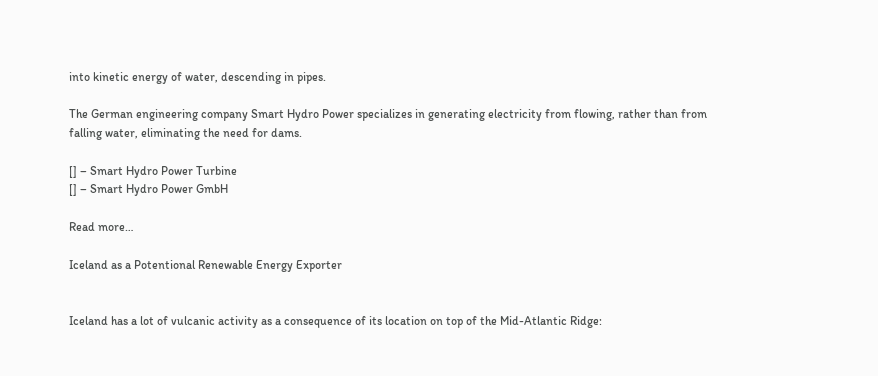into kinetic energy of water, descending in pipes.

The German engineering company Smart Hydro Power specializes in generating electricity from flowing, rather than from falling water, eliminating the need for dams.

[] – Smart Hydro Power Turbine
[] – Smart Hydro Power GmbH

Read more…

Iceland as a Potentional Renewable Energy Exporter


Iceland has a lot of vulcanic activity as a consequence of its location on top of the Mid-Atlantic Ridge: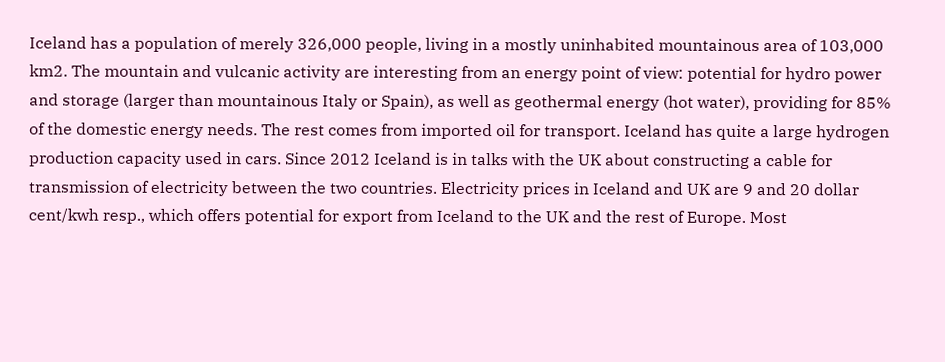Iceland has a population of merely 326,000 people, living in a mostly uninhabited mountainous area of 103,000 km2. The mountain and vulcanic activity are interesting from an energy point of view: potential for hydro power and storage (larger than mountainous Italy or Spain), as well as geothermal energy (hot water), providing for 85% of the domestic energy needs. The rest comes from imported oil for transport. Iceland has quite a large hydrogen production capacity used in cars. Since 2012 Iceland is in talks with the UK about constructing a cable for transmission of electricity between the two countries. Electricity prices in Iceland and UK are 9 and 20 dollar cent/kwh resp., which offers potential for export from Iceland to the UK and the rest of Europe. Most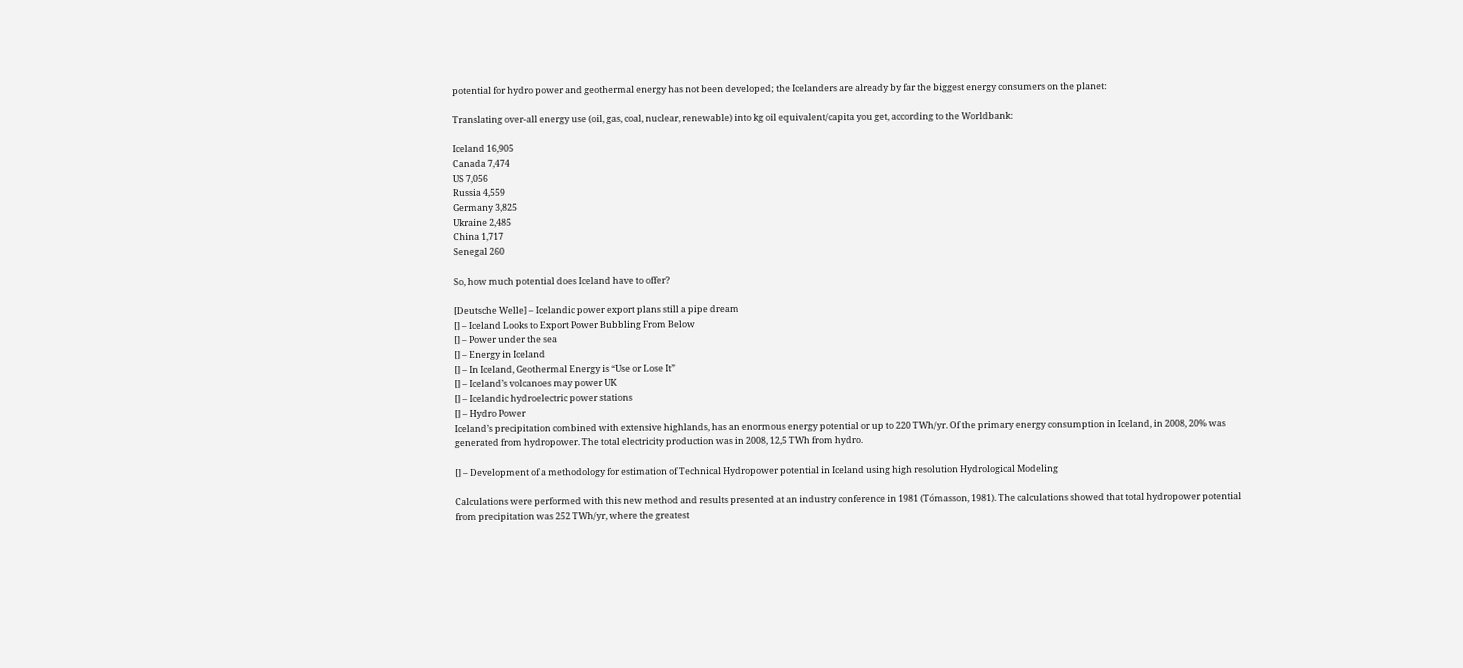potential for hydro power and geothermal energy has not been developed; the Icelanders are already by far the biggest energy consumers on the planet:

Translating over-all energy use (oil, gas, coal, nuclear, renewable) into kg oil equivalent/capita you get, according to the Worldbank:

Iceland 16,905
Canada 7,474
US 7,056
Russia 4,559
Germany 3,825
Ukraine 2,485
China 1,717
Senegal 260

So, how much potential does Iceland have to offer?

[Deutsche Welle] – Icelandic power export plans still a pipe dream
[] – Iceland Looks to Export Power Bubbling From Below
[] – Power under the sea
[] – Energy in Iceland
[] – In Iceland, Geothermal Energy is “Use or Lose It”
[] – Iceland’s volcanoes may power UK
[] – Icelandic hydroelectric power stations
[] – Hydro Power
Iceland’s precipitation combined with extensive highlands, has an enormous energy potential or up to 220 TWh/yr. Of the primary energy consumption in Iceland, in 2008, 20% was generated from hydropower. The total electricity production was in 2008, 12,5 TWh from hydro.

[] – Development of a methodology for estimation of Technical Hydropower potential in Iceland using high resolution Hydrological Modeling

Calculations were performed with this new method and results presented at an industry conference in 1981 (Tómasson, 1981). The calculations showed that total hydropower potential from precipitation was 252 TWh/yr, where the greatest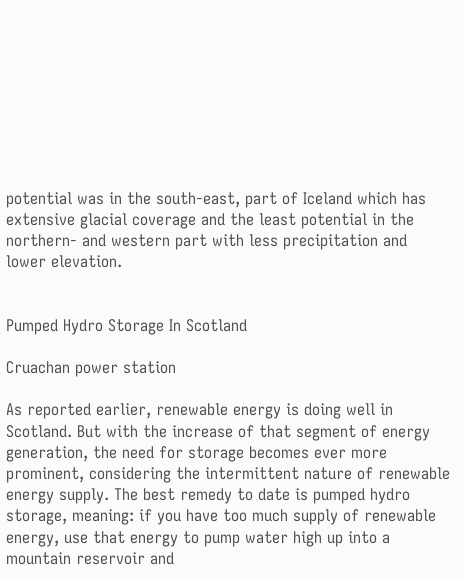potential was in the south-east, part of Iceland which has extensive glacial coverage and the least potential in the northern- and western part with less precipitation and lower elevation.


Pumped Hydro Storage In Scotland

Cruachan power station

As reported earlier, renewable energy is doing well in Scotland. But with the increase of that segment of energy generation, the need for storage becomes ever more prominent, considering the intermittent nature of renewable energy supply. The best remedy to date is pumped hydro storage, meaning: if you have too much supply of renewable energy, use that energy to pump water high up into a mountain reservoir and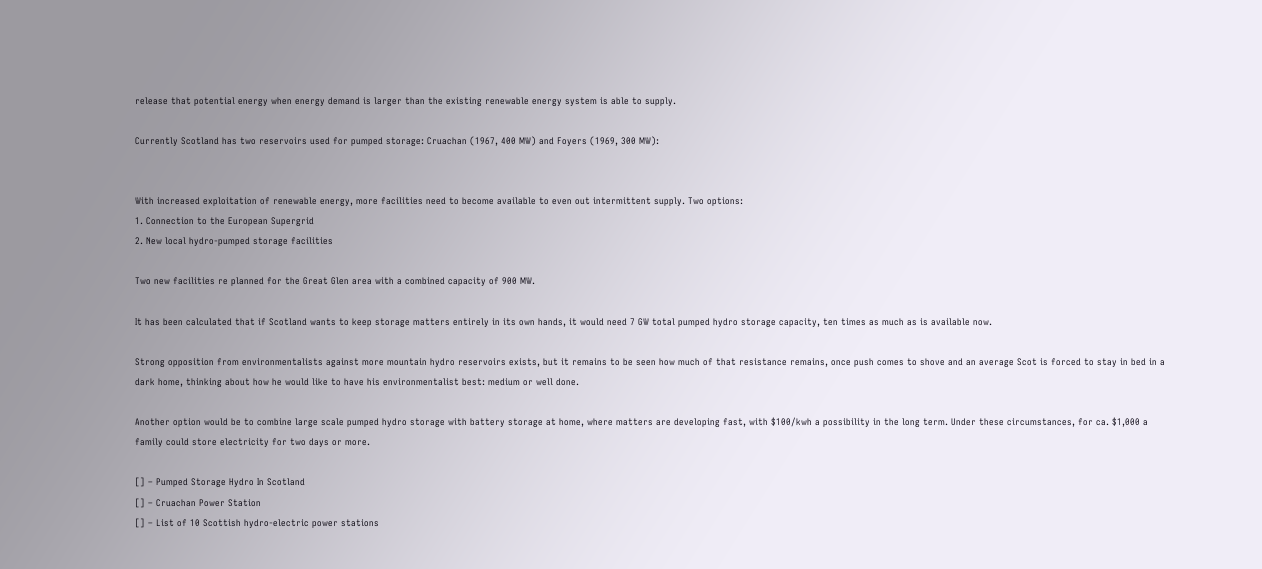release that potential energy when energy demand is larger than the existing renewable energy system is able to supply.

Currently Scotland has two reservoirs used for pumped storage: Cruachan (1967, 400 MW) and Foyers (1969, 300 MW):


With increased exploitation of renewable energy, more facilities need to become available to even out intermittent supply. Two options:
1. Connection to the European Supergrid
2. New local hydro-pumped storage facilities

Two new facilities re planned for the Great Glen area with a combined capacity of 900 MW.

It has been calculated that if Scotland wants to keep storage matters entirely in its own hands, it would need 7 GW total pumped hydro storage capacity, ten times as much as is available now.

Strong opposition from environmentalists against more mountain hydro reservoirs exists, but it remains to be seen how much of that resistance remains, once push comes to shove and an average Scot is forced to stay in bed in a dark home, thinking about how he would like to have his environmentalist best: medium or well done.

Another option would be to combine large scale pumped hydro storage with battery storage at home, where matters are developing fast, with $100/kwh a possibility in the long term. Under these circumstances, for ca. $1,000 a family could store electricity for two days or more.

[] – Pumped Storage Hydro In Scotland
[] – Cruachan Power Station
[] – List of 10 Scottish hydro-electric power stations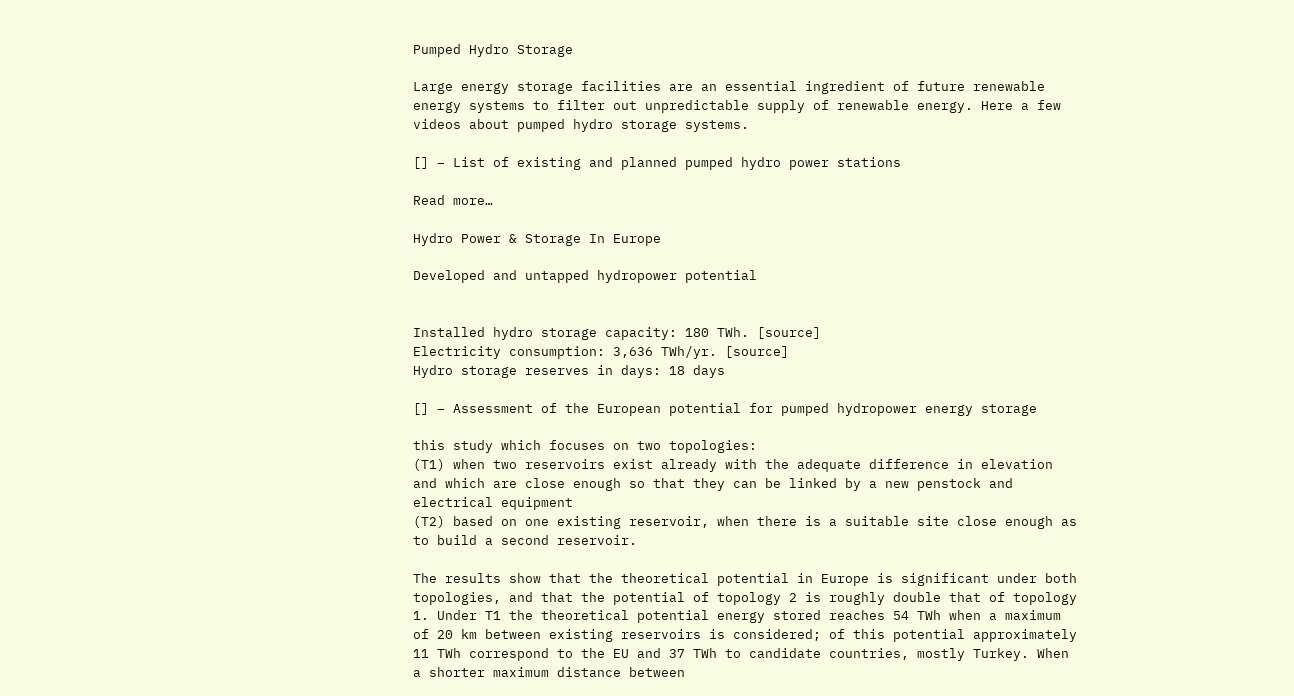Pumped Hydro Storage

Large energy storage facilities are an essential ingredient of future renewable energy systems to filter out unpredictable supply of renewable energy. Here a few videos about pumped hydro storage systems.

[] – List of existing and planned pumped hydro power stations

Read more…

Hydro Power & Storage In Europe

Developed and untapped hydropower potential


Installed hydro storage capacity: 180 TWh. [source]
Electricity consumption: 3,636 TWh/yr. [source]
Hydro storage reserves in days: 18 days

[] – Assessment of the European potential for pumped hydropower energy storage

this study which focuses on two topologies:
(T1) when two reservoirs exist already with the adequate difference in elevation and which are close enough so that they can be linked by a new penstock and electrical equipment
(T2) based on one existing reservoir, when there is a suitable site close enough as to build a second reservoir.

The results show that the theoretical potential in Europe is significant under both topologies, and that the potential of topology 2 is roughly double that of topology 1. Under T1 the theoretical potential energy stored reaches 54 TWh when a maximum of 20 km between existing reservoirs is considered; of this potential approximately 11 TWh correspond to the EU and 37 TWh to candidate countries, mostly Turkey. When a shorter maximum distance between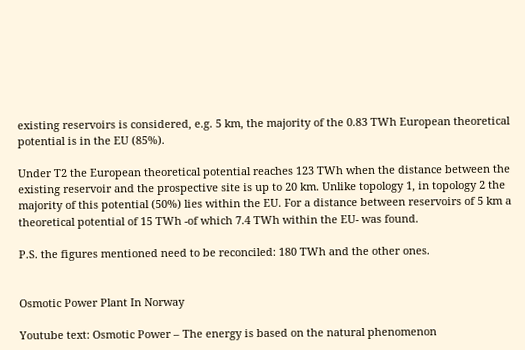existing reservoirs is considered, e.g. 5 km, the majority of the 0.83 TWh European theoretical potential is in the EU (85%).

Under T2 the European theoretical potential reaches 123 TWh when the distance between the existing reservoir and the prospective site is up to 20 km. Unlike topology 1, in topology 2 the majority of this potential (50%) lies within the EU. For a distance between reservoirs of 5 km a theoretical potential of 15 TWh -of which 7.4 TWh within the EU- was found.

P.S. the figures mentioned need to be reconciled: 180 TWh and the other ones.


Osmotic Power Plant In Norway

Youtube text: Osmotic Power – The energy is based on the natural phenomenon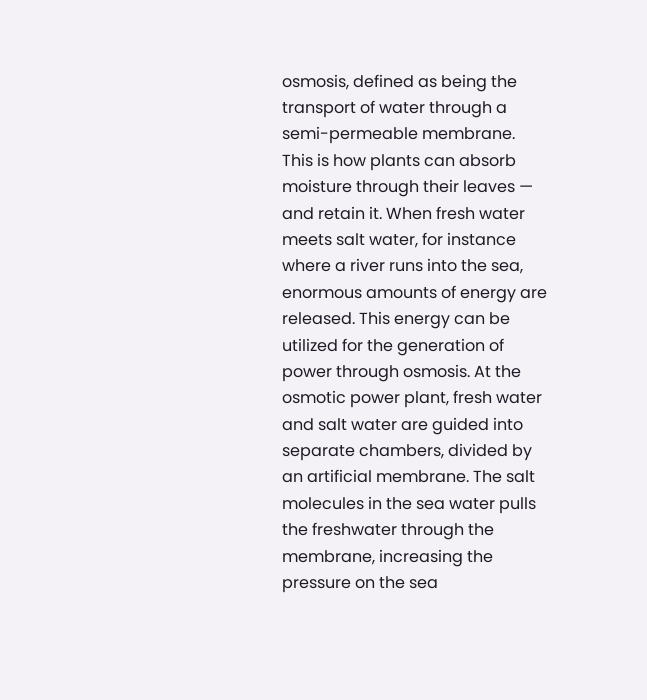osmosis, defined as being the transport of water through a semi-permeable membrane. This is how plants can absorb moisture through their leaves — and retain it. When fresh water meets salt water, for instance where a river runs into the sea, enormous amounts of energy are released. This energy can be utilized for the generation of power through osmosis. At the osmotic power plant, fresh water and salt water are guided into separate chambers, divided by an artificial membrane. The salt molecules in the sea water pulls the freshwater through the membrane, increasing the pressure on the sea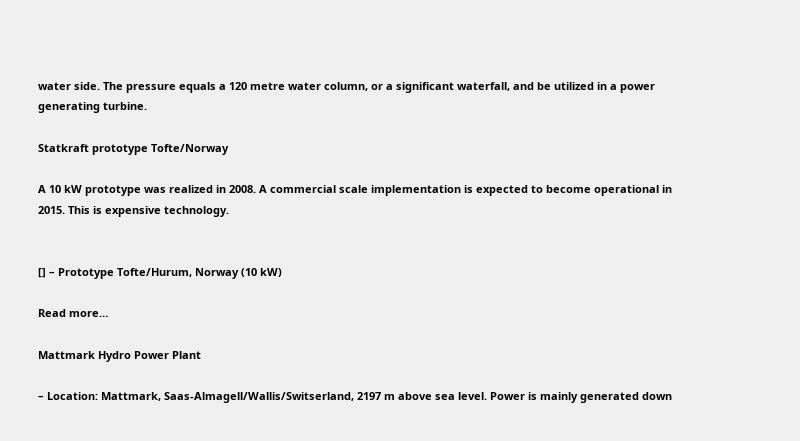water side. The pressure equals a 120 metre water column, or a significant waterfall, and be utilized in a power generating turbine.

Statkraft prototype Tofte/Norway

A 10 kW prototype was realized in 2008. A commercial scale implementation is expected to become operational in 2015. This is expensive technology.


[] – Prototype Tofte/Hurum, Norway (10 kW)

Read more…

Mattmark Hydro Power Plant

– Location: Mattmark, Saas-Almagell/Wallis/Switserland, 2197 m above sea level. Power is mainly generated down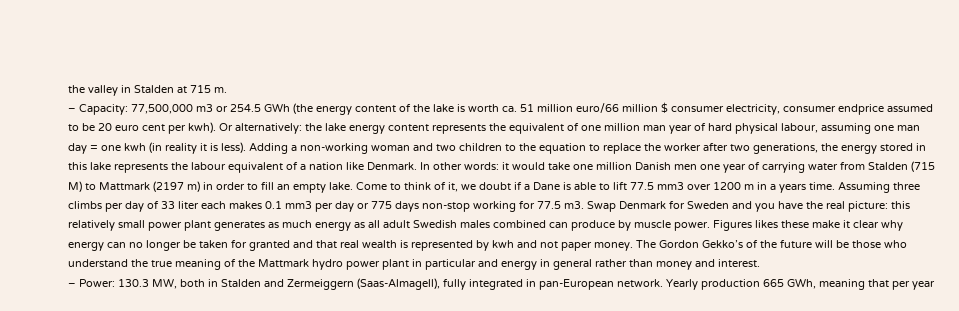the valley in Stalden at 715 m.
– Capacity: 77,500,000 m3 or 254.5 GWh (the energy content of the lake is worth ca. 51 million euro/66 million $ consumer electricity, consumer endprice assumed to be 20 euro cent per kwh). Or alternatively: the lake energy content represents the equivalent of one million man year of hard physical labour, assuming one man day = one kwh (in reality it is less). Adding a non-working woman and two children to the equation to replace the worker after two generations, the energy stored in this lake represents the labour equivalent of a nation like Denmark. In other words: it would take one million Danish men one year of carrying water from Stalden (715 M) to Mattmark (2197 m) in order to fill an empty lake. Come to think of it, we doubt if a Dane is able to lift 77.5 mm3 over 1200 m in a years time. Assuming three climbs per day of 33 liter each makes 0.1 mm3 per day or 775 days non-stop working for 77.5 m3. Swap Denmark for Sweden and you have the real picture: this relatively small power plant generates as much energy as all adult Swedish males combined can produce by muscle power. Figures likes these make it clear why energy can no longer be taken for granted and that real wealth is represented by kwh and not paper money. The Gordon Gekko’s of the future will be those who understand the true meaning of the Mattmark hydro power plant in particular and energy in general rather than money and interest.
– Power: 130.3 MW, both in Stalden and Zermeiggern (Saas-Almagell), fully integrated in pan-European network. Yearly production 665 GWh, meaning that per year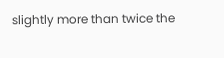slightly more than twice the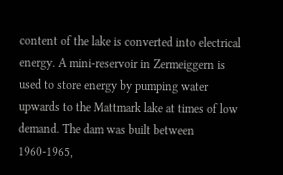content of the lake is converted into electrical energy. A mini-reservoir in Zermeiggern is used to store energy by pumping water upwards to the Mattmark lake at times of low demand. The dam was built between 1960-1965,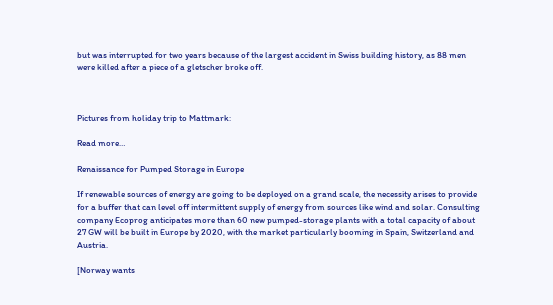but was interrupted for two years because of the largest accident in Swiss building history, as 88 men were killed after a piece of a gletscher broke off.



Pictures from holiday trip to Mattmark:

Read more…

Renaissance for Pumped Storage in Europe

If renewable sources of energy are going to be deployed on a grand scale, the necessity arises to provide for a buffer that can level off intermittent supply of energy from sources like wind and solar. Consulting company Ecoprog anticipates more than 60 new pumped-storage plants with a total capacity of about 27 GW will be built in Europe by 2020, with the market particularly booming in Spain, Switzerland and Austria.

[Norway wants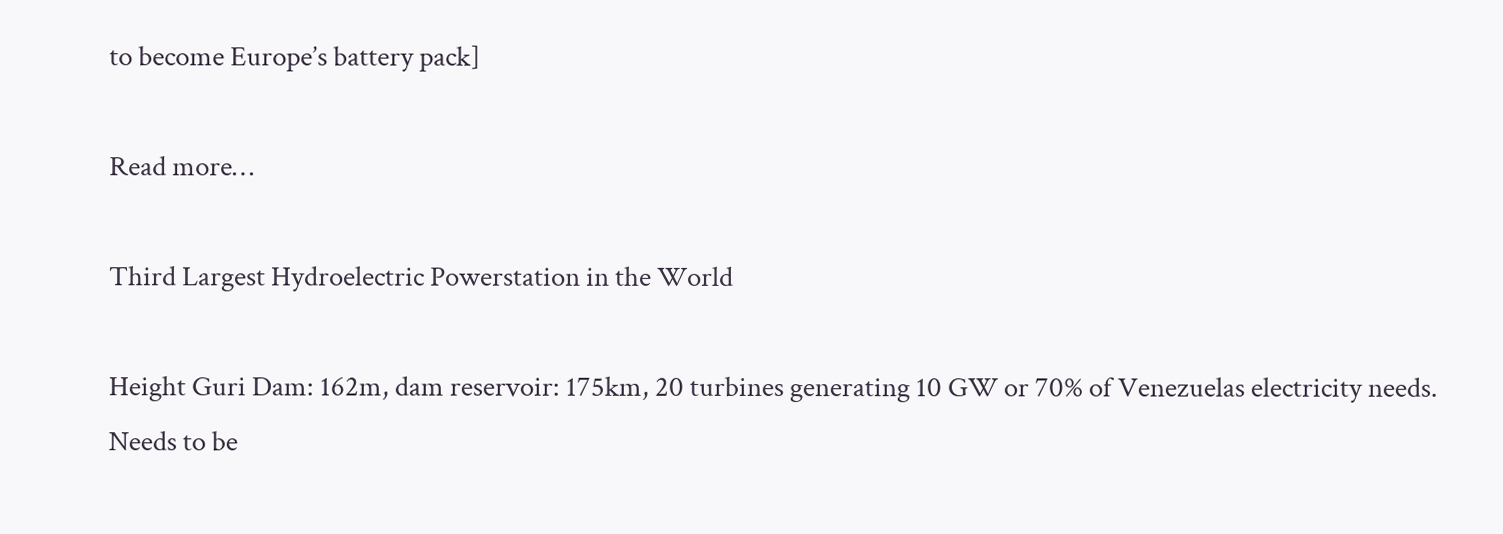to become Europe’s battery pack]

Read more…

Third Largest Hydroelectric Powerstation in the World

Height Guri Dam: 162m, dam reservoir: 175km, 20 turbines generating 10 GW or 70% of Venezuelas electricity needs. Needs to be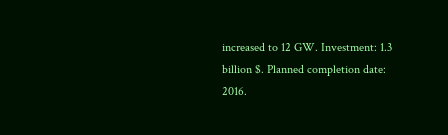increased to 12 GW. Investment: 1.3 billion $. Planned completion date: 2016.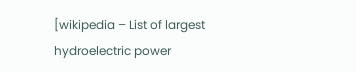[wikipedia – List of largest hydroelectric power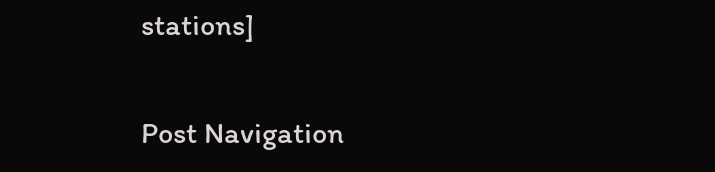stations]

Post Navigation